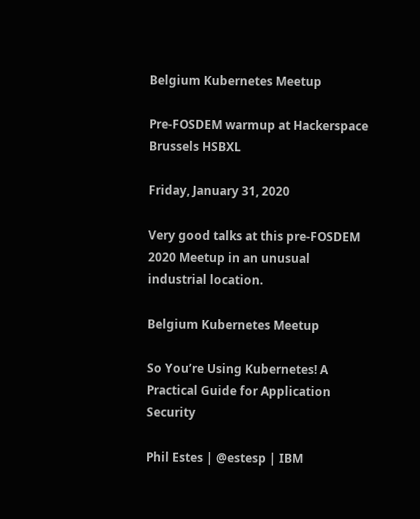Belgium Kubernetes Meetup

Pre-FOSDEM warmup at Hackerspace Brussels HSBXL

Friday, January 31, 2020

Very good talks at this pre-FOSDEM 2020 Meetup in an unusual industrial location.

Belgium Kubernetes Meetup

So You’re Using Kubernetes! A Practical Guide for Application Security

Phil Estes | @estesp | IBM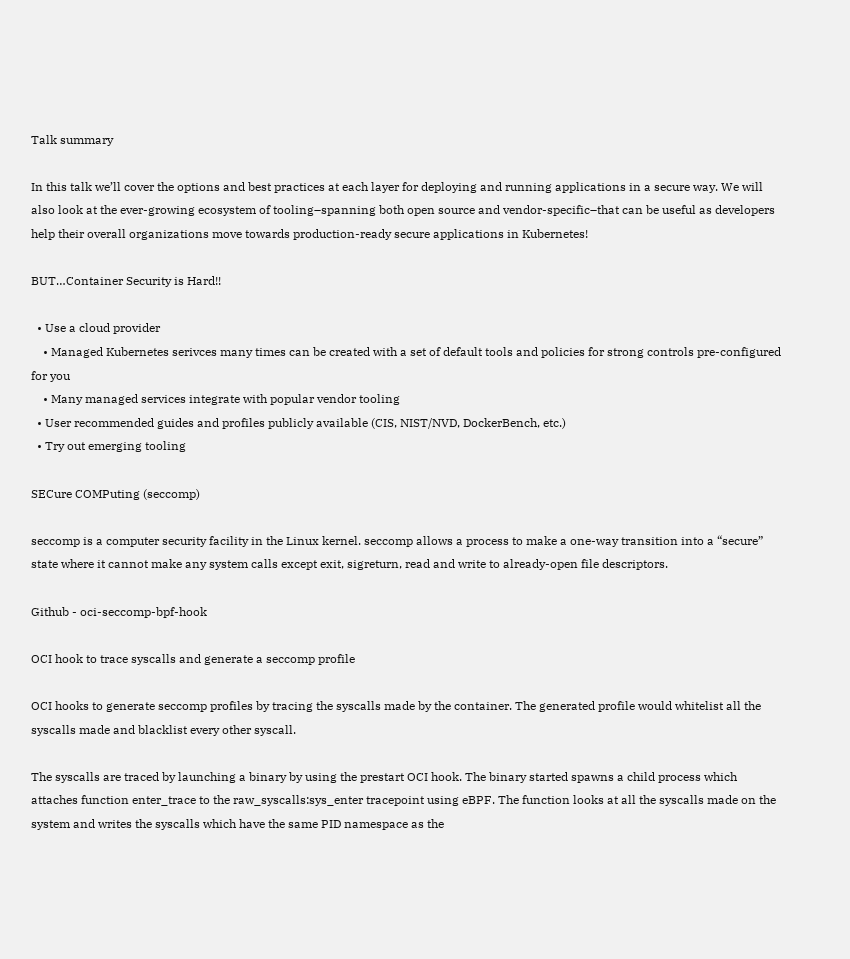Talk summary

In this talk we’ll cover the options and best practices at each layer for deploying and running applications in a secure way. We will also look at the ever-growing ecosystem of tooling–spanning both open source and vendor-specific–that can be useful as developers help their overall organizations move towards production-ready secure applications in Kubernetes!

BUT…Container Security is Hard!!

  • Use a cloud provider
    • Managed Kubernetes serivces many times can be created with a set of default tools and policies for strong controls pre-configured for you
    • Many managed services integrate with popular vendor tooling
  • User recommended guides and profiles publicly available (CIS, NIST/NVD, DockerBench, etc.)
  • Try out emerging tooling

SECure COMPuting (seccomp)

seccomp is a computer security facility in the Linux kernel. seccomp allows a process to make a one-way transition into a “secure” state where it cannot make any system calls except exit, sigreturn, read and write to already-open file descriptors.

Github - oci-seccomp-bpf-hook

OCI hook to trace syscalls and generate a seccomp profile

OCI hooks to generate seccomp profiles by tracing the syscalls made by the container. The generated profile would whitelist all the syscalls made and blacklist every other syscall.

The syscalls are traced by launching a binary by using the prestart OCI hook. The binary started spawns a child process which attaches function enter_trace to the raw_syscalls:sys_enter tracepoint using eBPF. The function looks at all the syscalls made on the system and writes the syscalls which have the same PID namespace as the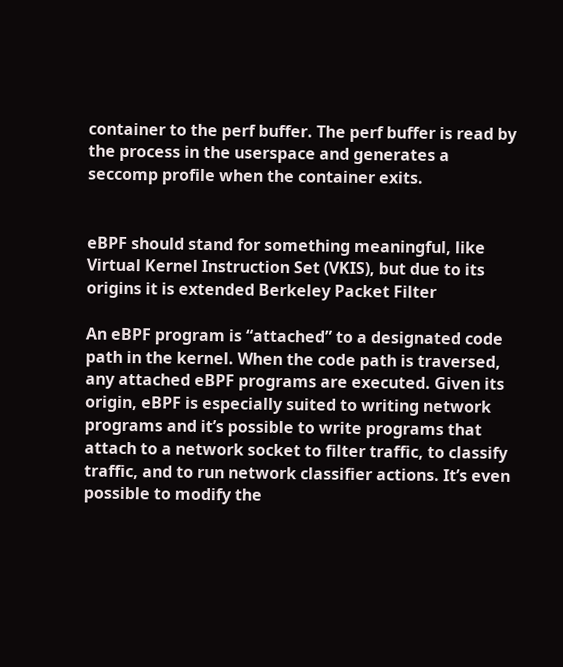container to the perf buffer. The perf buffer is read by the process in the userspace and generates a seccomp profile when the container exits.


eBPF should stand for something meaningful, like Virtual Kernel Instruction Set (VKIS), but due to its origins it is extended Berkeley Packet Filter

An eBPF program is “attached” to a designated code path in the kernel. When the code path is traversed, any attached eBPF programs are executed. Given its origin, eBPF is especially suited to writing network programs and it’s possible to write programs that attach to a network socket to filter traffic, to classify traffic, and to run network classifier actions. It’s even possible to modify the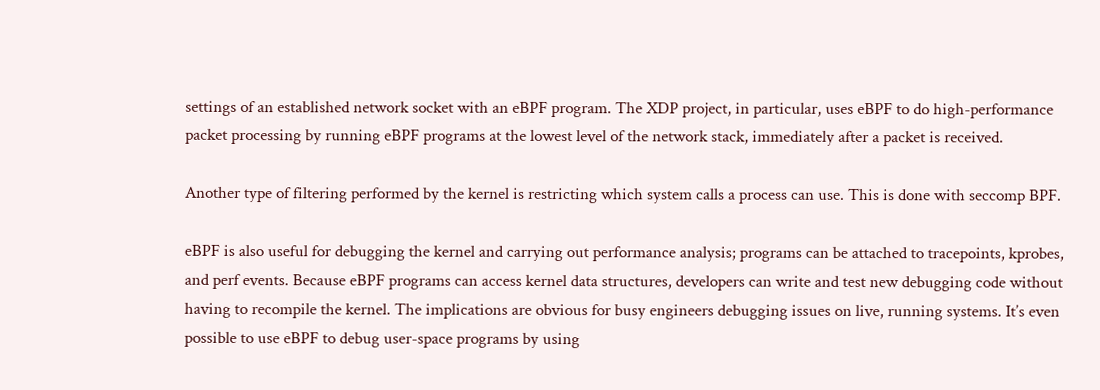settings of an established network socket with an eBPF program. The XDP project, in particular, uses eBPF to do high-performance packet processing by running eBPF programs at the lowest level of the network stack, immediately after a packet is received.

Another type of filtering performed by the kernel is restricting which system calls a process can use. This is done with seccomp BPF.

eBPF is also useful for debugging the kernel and carrying out performance analysis; programs can be attached to tracepoints, kprobes, and perf events. Because eBPF programs can access kernel data structures, developers can write and test new debugging code without having to recompile the kernel. The implications are obvious for busy engineers debugging issues on live, running systems. It’s even possible to use eBPF to debug user-space programs by using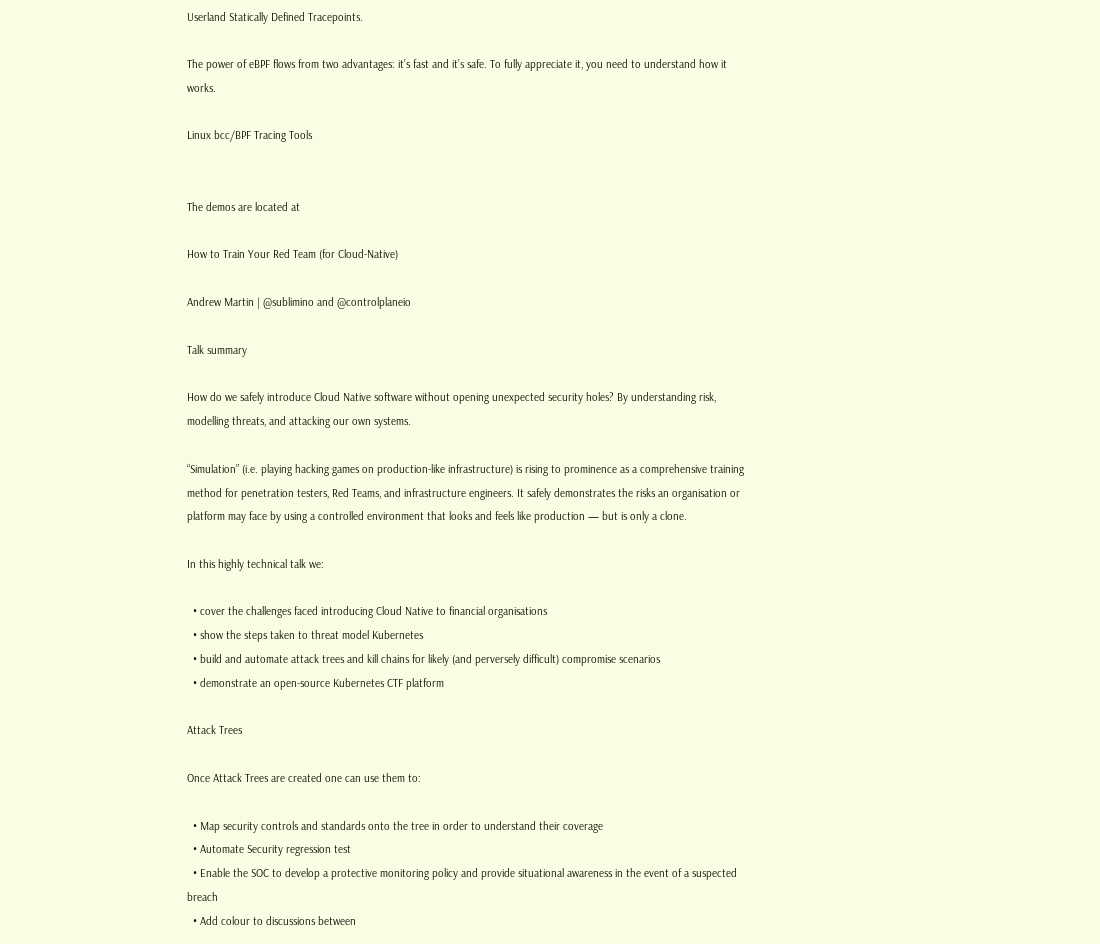Userland Statically Defined Tracepoints.

The power of eBPF flows from two advantages: it’s fast and it’s safe. To fully appreciate it, you need to understand how it works.

Linux bcc/BPF Tracing Tools


The demos are located at

How to Train Your Red Team (for Cloud-Native)

Andrew Martin | @sublimino and @controlplaneio

Talk summary

How do we safely introduce Cloud Native software without opening unexpected security holes? By understanding risk, modelling threats, and attacking our own systems.

“Simulation” (i.e. playing hacking games on production-like infrastructure) is rising to prominence as a comprehensive training method for penetration testers, Red Teams, and infrastructure engineers. It safely demonstrates the risks an organisation or platform may face by using a controlled environment that looks and feels like production — but is only a clone.

In this highly technical talk we:

  • cover the challenges faced introducing Cloud Native to financial organisations
  • show the steps taken to threat model Kubernetes
  • build and automate attack trees and kill chains for likely (and perversely difficult) compromise scenarios
  • demonstrate an open-source Kubernetes CTF platform

Attack Trees

Once Attack Trees are created one can use them to:

  • Map security controls and standards onto the tree in order to understand their coverage
  • Automate Security regression test
  • Enable the SOC to develop a protective monitoring policy and provide situational awareness in the event of a suspected breach
  • Add colour to discussions between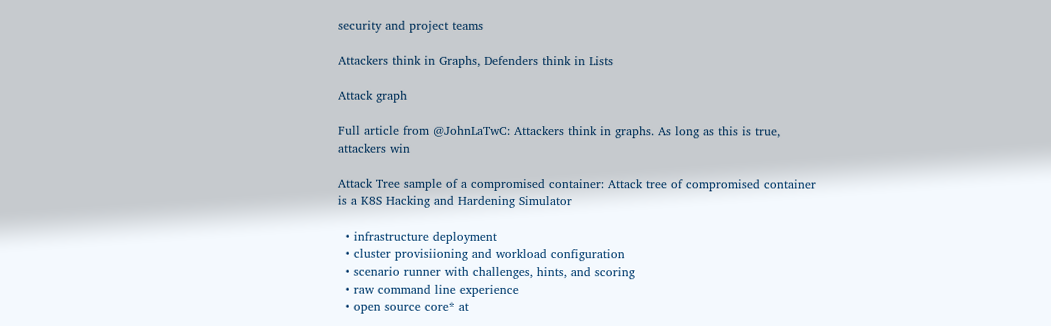security and project teams

Attackers think in Graphs, Defenders think in Lists

Attack graph

Full article from @JohnLaTwC: Attackers think in graphs. As long as this is true, attackers win

Attack Tree sample of a compromised container: Attack tree of compromised container is a K8S Hacking and Hardening Simulator

  • infrastructure deployment
  • cluster provisiioning and workload configuration
  • scenario runner with challenges, hints, and scoring
  • raw command line experience
  • open source core* at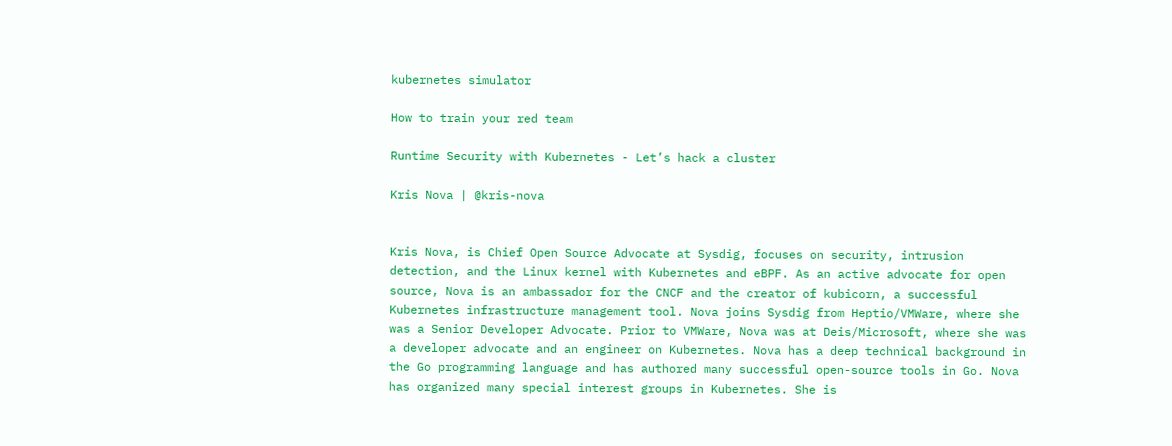kubernetes simulator

How to train your red team

Runtime Security with Kubernetes - Let’s hack a cluster

Kris Nova | @kris-nova


Kris Nova, is Chief Open Source Advocate at Sysdig, focuses on security, intrusion detection, and the Linux kernel with Kubernetes and eBPF. As an active advocate for open source, Nova is an ambassador for the CNCF and the creator of kubicorn, a successful Kubernetes infrastructure management tool. Nova joins Sysdig from Heptio/VMWare, where she was a Senior Developer Advocate. Prior to VMWare, Nova was at Deis/Microsoft, where she was a developer advocate and an engineer on Kubernetes. Nova has a deep technical background in the Go programming language and has authored many successful open-source tools in Go. Nova has organized many special interest groups in Kubernetes. She is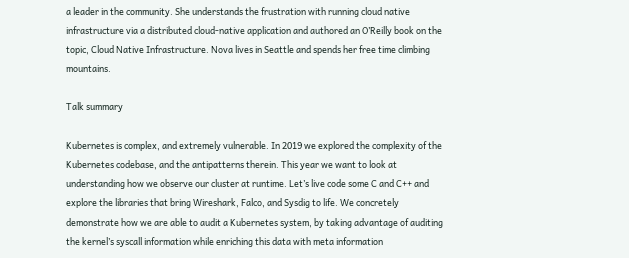a leader in the community. She understands the frustration with running cloud native infrastructure via a distributed cloud-native application and authored an O’Reilly book on the topic, Cloud Native Infrastructure. Nova lives in Seattle and spends her free time climbing mountains.

Talk summary

Kubernetes is complex, and extremely vulnerable. In 2019 we explored the complexity of the Kubernetes codebase, and the antipatterns therein. This year we want to look at understanding how we observe our cluster at runtime. Let’s live code some C and C++ and explore the libraries that bring Wireshark, Falco, and Sysdig to life. We concretely demonstrate how we are able to audit a Kubernetes system, by taking advantage of auditing the kernel’s syscall information while enriching this data with meta information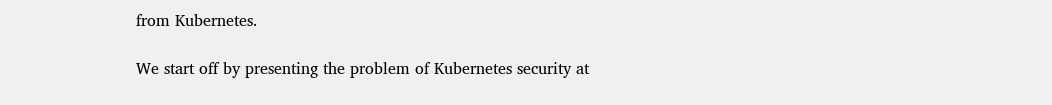from Kubernetes.

We start off by presenting the problem of Kubernetes security at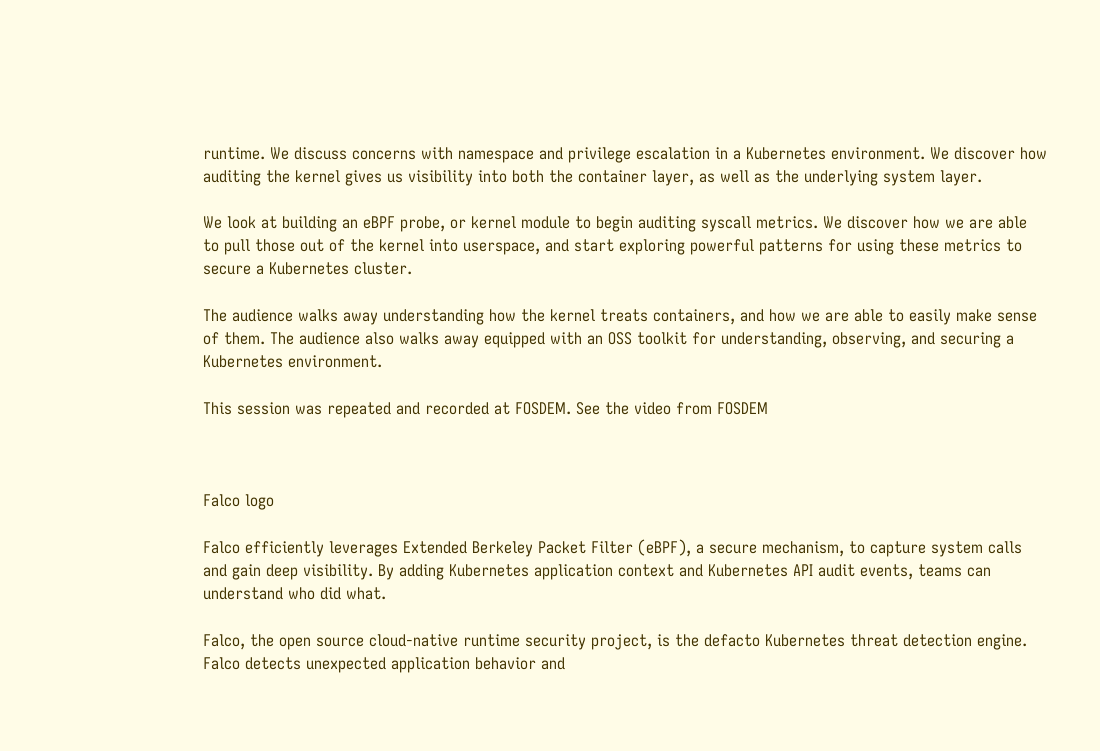runtime. We discuss concerns with namespace and privilege escalation in a Kubernetes environment. We discover how auditing the kernel gives us visibility into both the container layer, as well as the underlying system layer.

We look at building an eBPF probe, or kernel module to begin auditing syscall metrics. We discover how we are able to pull those out of the kernel into userspace, and start exploring powerful patterns for using these metrics to secure a Kubernetes cluster.

The audience walks away understanding how the kernel treats containers, and how we are able to easily make sense of them. The audience also walks away equipped with an OSS toolkit for understanding, observing, and securing a Kubernetes environment.

This session was repeated and recorded at FOSDEM. See the video from FOSDEM



Falco logo

Falco efficiently leverages Extended Berkeley Packet Filter (eBPF), a secure mechanism, to capture system calls and gain deep visibility. By adding Kubernetes application context and Kubernetes API audit events, teams can understand who did what.

Falco, the open source cloud-native runtime security project, is the defacto Kubernetes threat detection engine. Falco detects unexpected application behavior and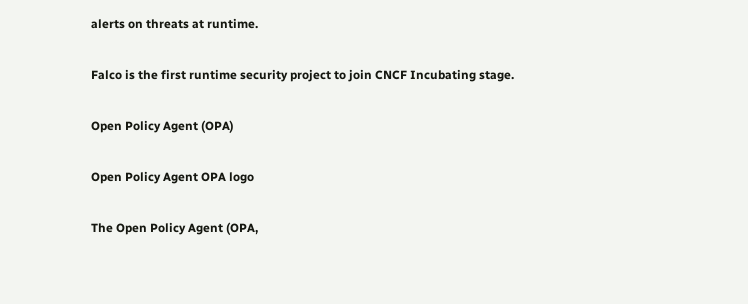alerts on threats at runtime.

Falco is the first runtime security project to join CNCF Incubating stage.

Open Policy Agent (OPA)

Open Policy Agent OPA logo

The Open Policy Agent (OPA,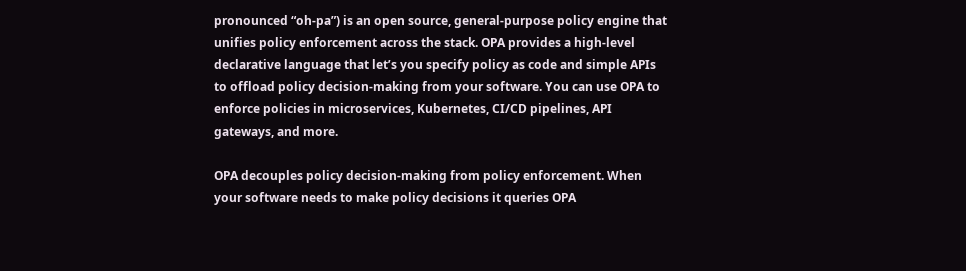pronounced “oh-pa”) is an open source, general-purpose policy engine that unifies policy enforcement across the stack. OPA provides a high-level declarative language that let’s you specify policy as code and simple APIs to offload policy decision-making from your software. You can use OPA to enforce policies in microservices, Kubernetes, CI/CD pipelines, API gateways, and more.

OPA decouples policy decision-making from policy enforcement. When your software needs to make policy decisions it queries OPA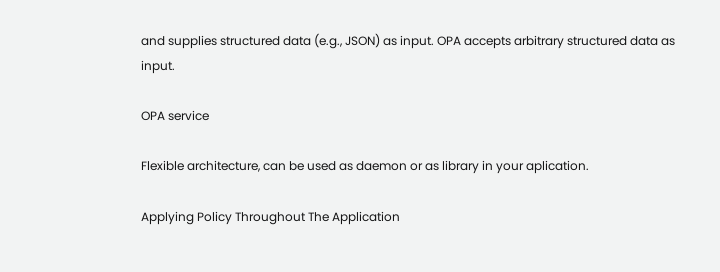and supplies structured data (e.g., JSON) as input. OPA accepts arbitrary structured data as input.

OPA service

Flexible architecture, can be used as daemon or as library in your aplication.

Applying Policy Throughout The Application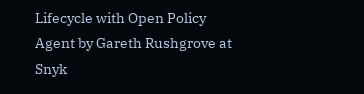Lifecycle with Open Policy Agent by Gareth Rushgrove at Snyk